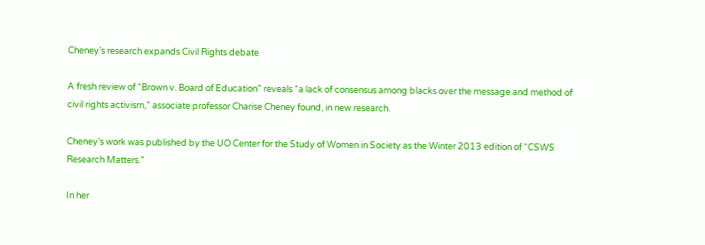Cheney’s research expands Civil Rights debate

A fresh review of “Brown v. Board of Education” reveals “a lack of consensus among blacks over the message and method of civil rights activism,” associate professor Charise Cheney found, in new research.

Cheney’s work was published by the UO Center for the Study of Women in Society as the Winter 2013 edition of “CSWS Research Matters.”

In her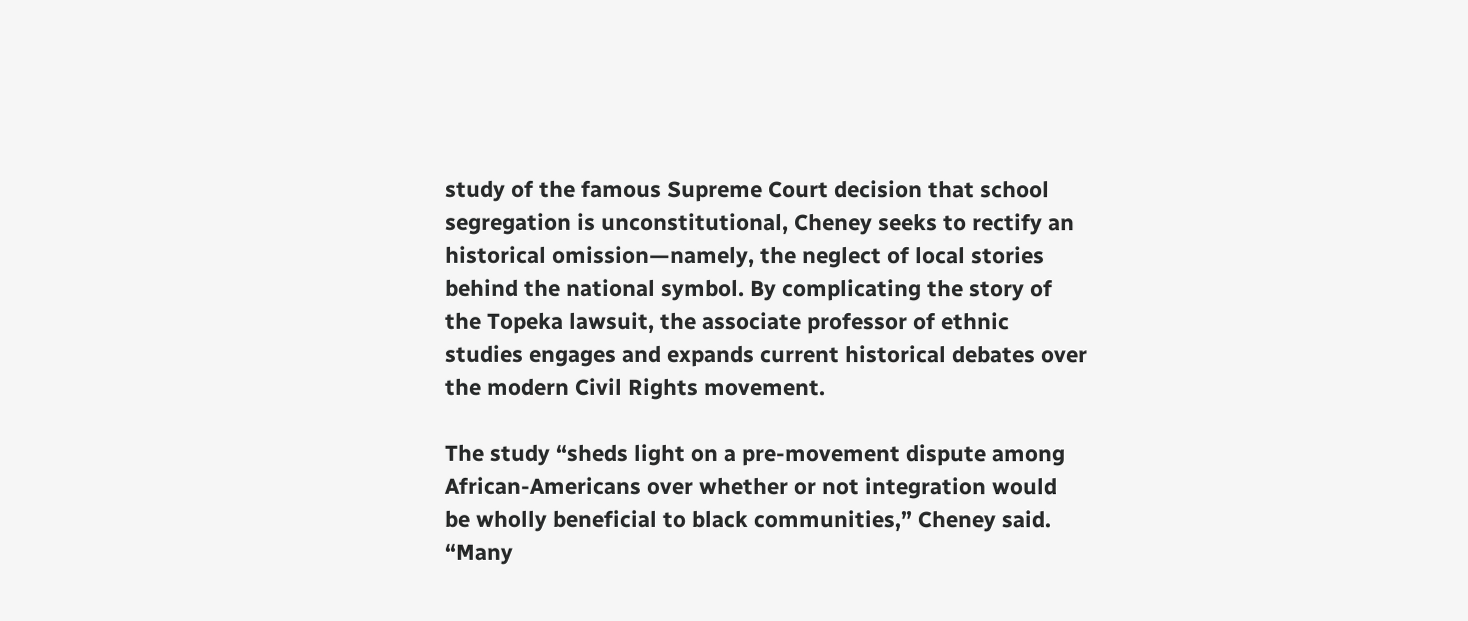study of the famous Supreme Court decision that school segregation is unconstitutional, Cheney seeks to rectify an historical omission—namely, the neglect of local stories behind the national symbol. By complicating the story of the Topeka lawsuit, the associate professor of ethnic studies engages and expands current historical debates over the modern Civil Rights movement.

The study “sheds light on a pre-movement dispute among African-Americans over whether or not integration would be wholly beneficial to black communities,” Cheney said. “Many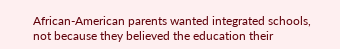African-American parents wanted integrated schools, not because they believed the education their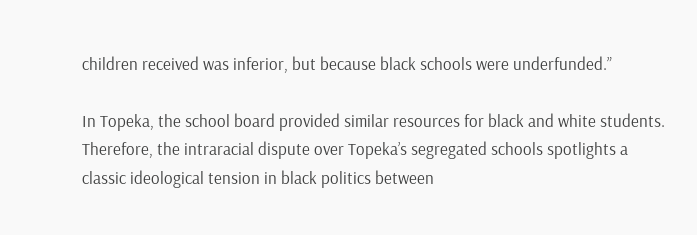children received was inferior, but because black schools were underfunded.”

In Topeka, the school board provided similar resources for black and white students. Therefore, the intraracial dispute over Topeka’s segregated schools spotlights a classic ideological tension in black politics between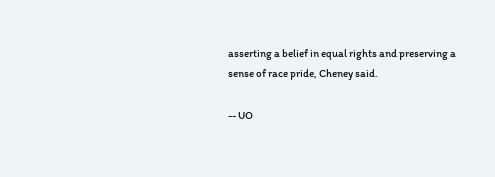asserting a belief in equal rights and preserving a sense of race pride, Cheney said.

-- UO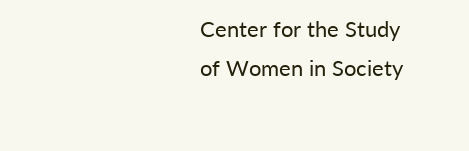Center for the Study of Women in Society